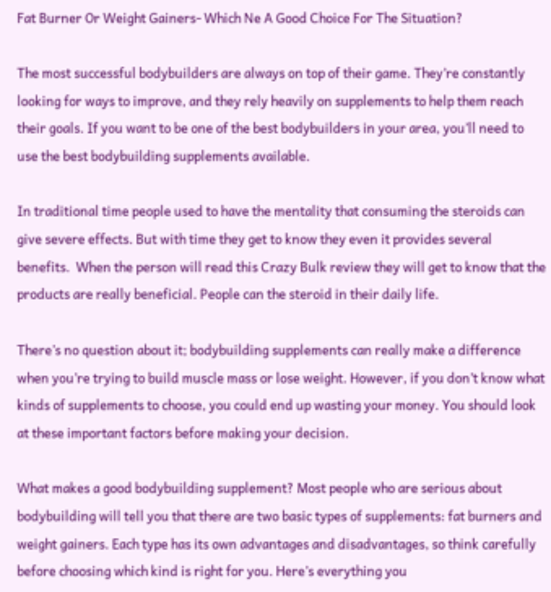Fat Burner Or Weight Gainers- Which Ne A Good Choice For The Situation?

The most successful bodybuilders are always on top of their game. They’re constantly looking for ways to improve, and they rely heavily on supplements to help them reach their goals. If you want to be one of the best bodybuilders in your area, you’ll need to use the best bodybuilding supplements available.

In traditional time people used to have the mentality that consuming the steroids can give severe effects. But with time they get to know they even it provides several benefits.  When the person will read this Crazy Bulk review they will get to know that the products are really beneficial. People can the steroid in their daily life.

There’s no question about it; bodybuilding supplements can really make a difference when you’re trying to build muscle mass or lose weight. However, if you don’t know what kinds of supplements to choose, you could end up wasting your money. You should look at these important factors before making your decision.

What makes a good bodybuilding supplement? Most people who are serious about bodybuilding will tell you that there are two basic types of supplements: fat burners and weight gainers. Each type has its own advantages and disadvantages, so think carefully before choosing which kind is right for you. Here’s everything you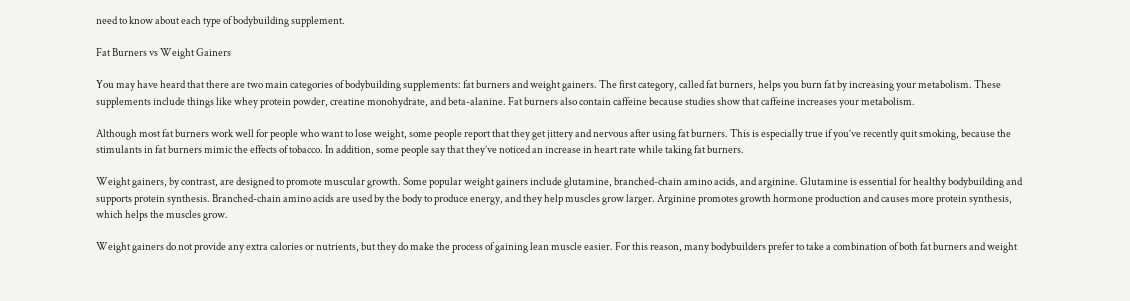need to know about each type of bodybuilding supplement.

Fat Burners vs Weight Gainers

You may have heard that there are two main categories of bodybuilding supplements: fat burners and weight gainers. The first category, called fat burners, helps you burn fat by increasing your metabolism. These supplements include things like whey protein powder, creatine monohydrate, and beta-alanine. Fat burners also contain caffeine because studies show that caffeine increases your metabolism.

Although most fat burners work well for people who want to lose weight, some people report that they get jittery and nervous after using fat burners. This is especially true if you’ve recently quit smoking, because the stimulants in fat burners mimic the effects of tobacco. In addition, some people say that they’ve noticed an increase in heart rate while taking fat burners.

Weight gainers, by contrast, are designed to promote muscular growth. Some popular weight gainers include glutamine, branched-chain amino acids, and arginine. Glutamine is essential for healthy bodybuilding and supports protein synthesis. Branched-chain amino acids are used by the body to produce energy, and they help muscles grow larger. Arginine promotes growth hormone production and causes more protein synthesis, which helps the muscles grow.

Weight gainers do not provide any extra calories or nutrients, but they do make the process of gaining lean muscle easier. For this reason, many bodybuilders prefer to take a combination of both fat burners and weight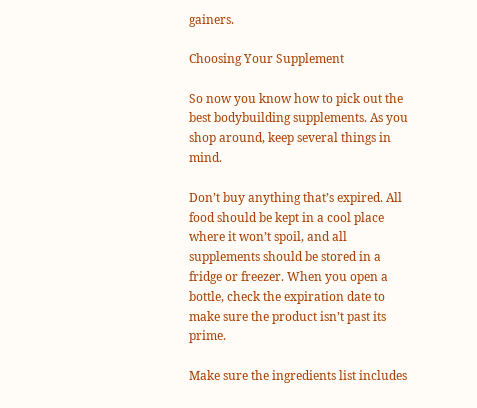gainers.

Choosing Your Supplement

So now you know how to pick out the best bodybuilding supplements. As you shop around, keep several things in mind.

Don’t buy anything that’s expired. All food should be kept in a cool place where it won’t spoil, and all supplements should be stored in a fridge or freezer. When you open a bottle, check the expiration date to make sure the product isn’t past its prime.

Make sure the ingredients list includes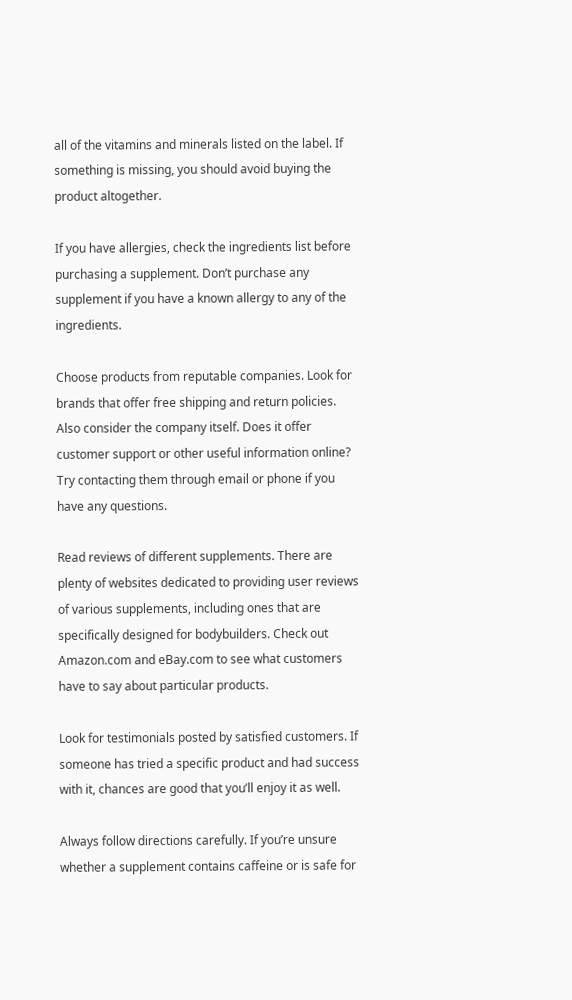all of the vitamins and minerals listed on the label. If something is missing, you should avoid buying the product altogether.

If you have allergies, check the ingredients list before purchasing a supplement. Don’t purchase any supplement if you have a known allergy to any of the ingredients.

Choose products from reputable companies. Look for brands that offer free shipping and return policies. Also consider the company itself. Does it offer customer support or other useful information online? Try contacting them through email or phone if you have any questions.

Read reviews of different supplements. There are plenty of websites dedicated to providing user reviews of various supplements, including ones that are specifically designed for bodybuilders. Check out Amazon.com and eBay.com to see what customers have to say about particular products.

Look for testimonials posted by satisfied customers. If someone has tried a specific product and had success with it, chances are good that you’ll enjoy it as well.

Always follow directions carefully. If you’re unsure whether a supplement contains caffeine or is safe for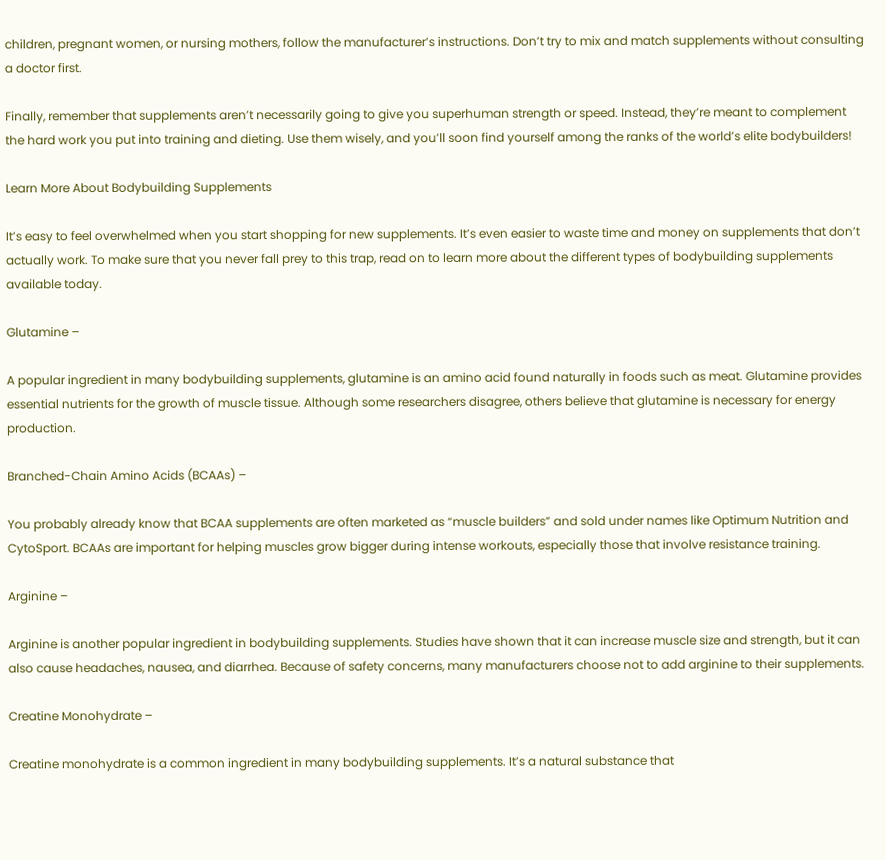children, pregnant women, or nursing mothers, follow the manufacturer’s instructions. Don’t try to mix and match supplements without consulting a doctor first.

Finally, remember that supplements aren’t necessarily going to give you superhuman strength or speed. Instead, they’re meant to complement the hard work you put into training and dieting. Use them wisely, and you’ll soon find yourself among the ranks of the world’s elite bodybuilders!

Learn More About Bodybuilding Supplements

It’s easy to feel overwhelmed when you start shopping for new supplements. It’s even easier to waste time and money on supplements that don’t actually work. To make sure that you never fall prey to this trap, read on to learn more about the different types of bodybuilding supplements available today.

Glutamine –

A popular ingredient in many bodybuilding supplements, glutamine is an amino acid found naturally in foods such as meat. Glutamine provides essential nutrients for the growth of muscle tissue. Although some researchers disagree, others believe that glutamine is necessary for energy production.

Branched-Chain Amino Acids (BCAAs) –

You probably already know that BCAA supplements are often marketed as “muscle builders” and sold under names like Optimum Nutrition and CytoSport. BCAAs are important for helping muscles grow bigger during intense workouts, especially those that involve resistance training.

Arginine –

Arginine is another popular ingredient in bodybuilding supplements. Studies have shown that it can increase muscle size and strength, but it can also cause headaches, nausea, and diarrhea. Because of safety concerns, many manufacturers choose not to add arginine to their supplements.

Creatine Monohydrate –

Creatine monohydrate is a common ingredient in many bodybuilding supplements. It’s a natural substance that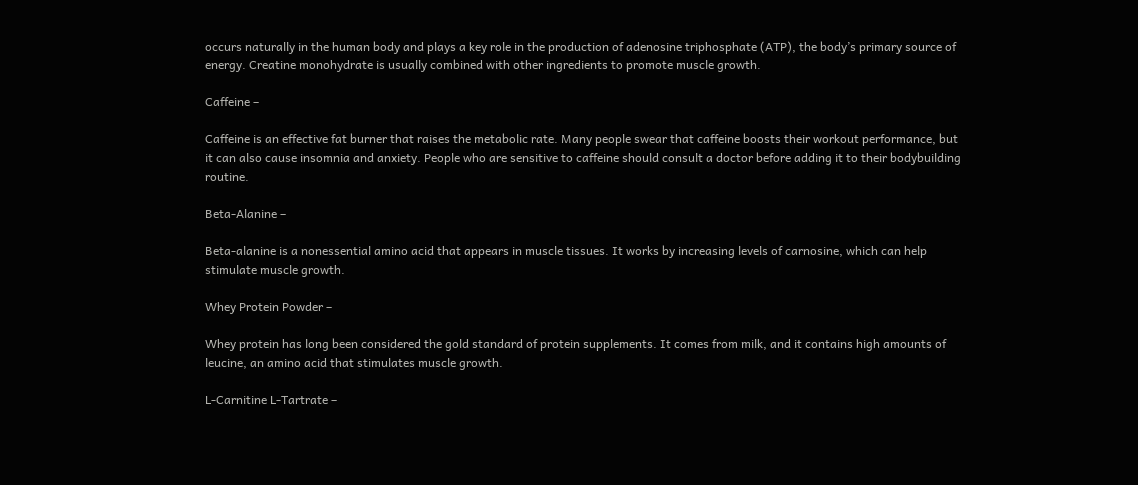occurs naturally in the human body and plays a key role in the production of adenosine triphosphate (ATP), the body’s primary source of energy. Creatine monohydrate is usually combined with other ingredients to promote muscle growth.

Caffeine –

Caffeine is an effective fat burner that raises the metabolic rate. Many people swear that caffeine boosts their workout performance, but it can also cause insomnia and anxiety. People who are sensitive to caffeine should consult a doctor before adding it to their bodybuilding routine.

Beta-Alanine –

Beta-alanine is a nonessential amino acid that appears in muscle tissues. It works by increasing levels of carnosine, which can help stimulate muscle growth.

Whey Protein Powder –

Whey protein has long been considered the gold standard of protein supplements. It comes from milk, and it contains high amounts of leucine, an amino acid that stimulates muscle growth.

L-Carnitine L-Tartrate –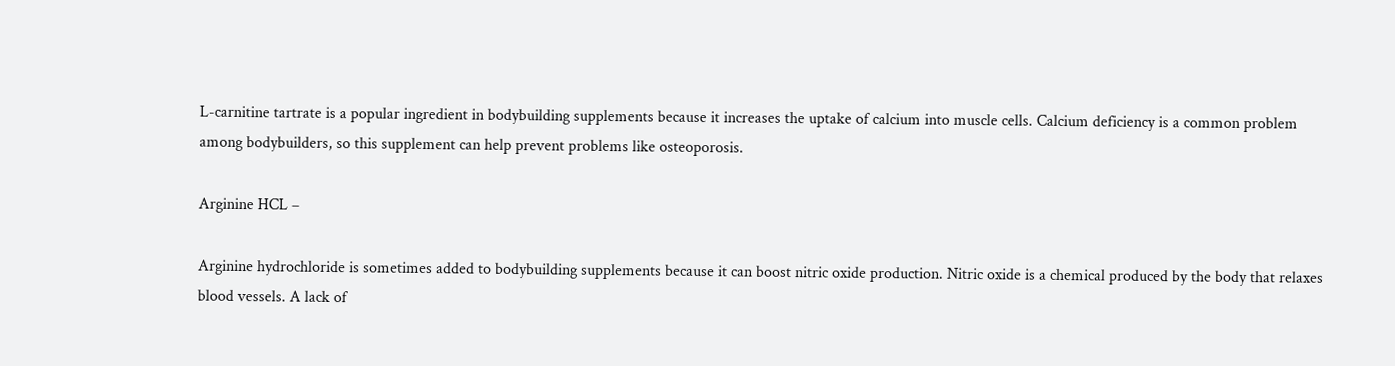L-carnitine tartrate is a popular ingredient in bodybuilding supplements because it increases the uptake of calcium into muscle cells. Calcium deficiency is a common problem among bodybuilders, so this supplement can help prevent problems like osteoporosis.

Arginine HCL –

Arginine hydrochloride is sometimes added to bodybuilding supplements because it can boost nitric oxide production. Nitric oxide is a chemical produced by the body that relaxes blood vessels. A lack of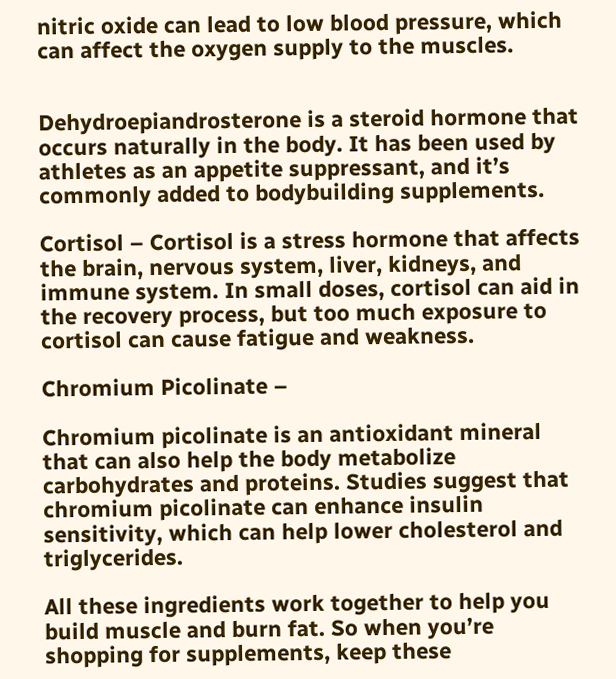nitric oxide can lead to low blood pressure, which can affect the oxygen supply to the muscles.


Dehydroepiandrosterone is a steroid hormone that occurs naturally in the body. It has been used by athletes as an appetite suppressant, and it’s commonly added to bodybuilding supplements.

Cortisol – Cortisol is a stress hormone that affects the brain, nervous system, liver, kidneys, and immune system. In small doses, cortisol can aid in the recovery process, but too much exposure to cortisol can cause fatigue and weakness.

Chromium Picolinate –

Chromium picolinate is an antioxidant mineral that can also help the body metabolize carbohydrates and proteins. Studies suggest that chromium picolinate can enhance insulin sensitivity, which can help lower cholesterol and triglycerides.

All these ingredients work together to help you build muscle and burn fat. So when you’re shopping for supplements, keep these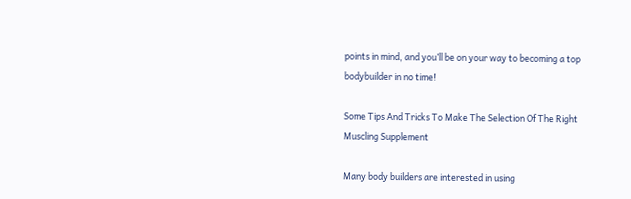points in mind, and you’ll be on your way to becoming a top bodybuilder in no time!

Some Tips And Tricks To Make The Selection Of The Right Muscling Supplement

Many body builders are interested in using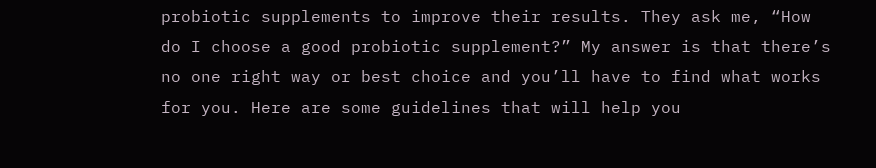probiotic supplements to improve their results. They ask me, “How do I choose a good probiotic supplement?” My answer is that there’s no one right way or best choice and you’ll have to find what works for you. Here are some guidelines that will help you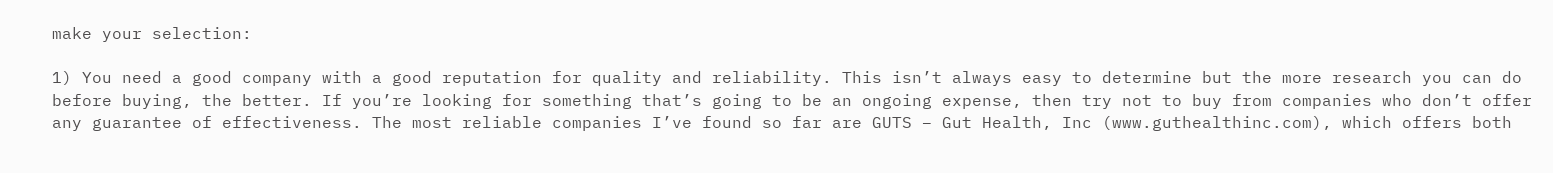make your selection:

1) You need a good company with a good reputation for quality and reliability. This isn’t always easy to determine but the more research you can do before buying, the better. If you’re looking for something that’s going to be an ongoing expense, then try not to buy from companies who don’t offer any guarantee of effectiveness. The most reliable companies I’ve found so far are GUTS – Gut Health, Inc (www.guthealthinc.com), which offers both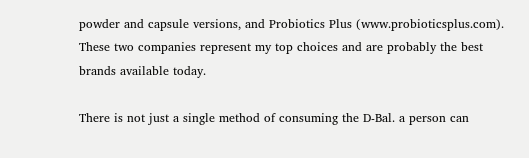powder and capsule versions, and Probiotics Plus (www.probioticsplus.com). These two companies represent my top choices and are probably the best brands available today.

There is not just a single method of consuming the D-Bal. a person can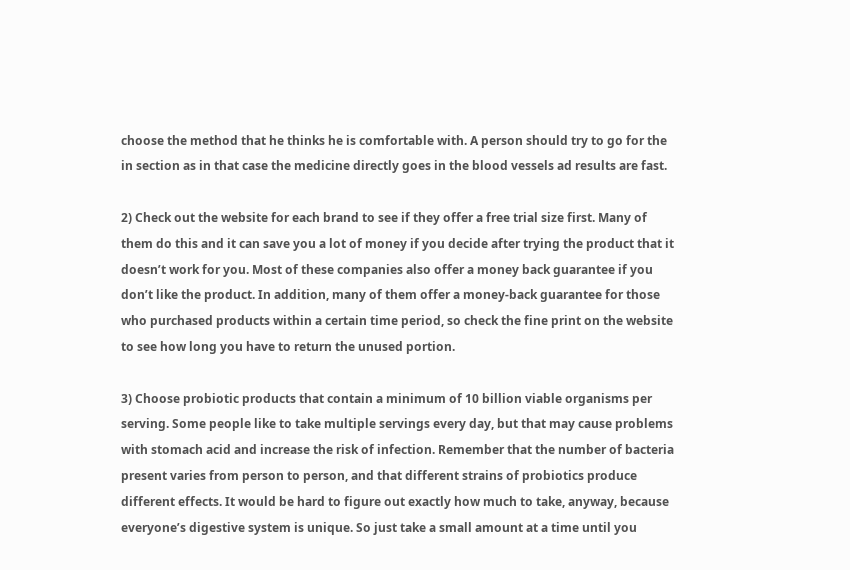choose the method that he thinks he is comfortable with. A person should try to go for the in section as in that case the medicine directly goes in the blood vessels ad results are fast.

2) Check out the website for each brand to see if they offer a free trial size first. Many of them do this and it can save you a lot of money if you decide after trying the product that it doesn’t work for you. Most of these companies also offer a money back guarantee if you don’t like the product. In addition, many of them offer a money-back guarantee for those who purchased products within a certain time period, so check the fine print on the website to see how long you have to return the unused portion.

3) Choose probiotic products that contain a minimum of 10 billion viable organisms per serving. Some people like to take multiple servings every day, but that may cause problems with stomach acid and increase the risk of infection. Remember that the number of bacteria present varies from person to person, and that different strains of probiotics produce different effects. It would be hard to figure out exactly how much to take, anyway, because everyone’s digestive system is unique. So just take a small amount at a time until you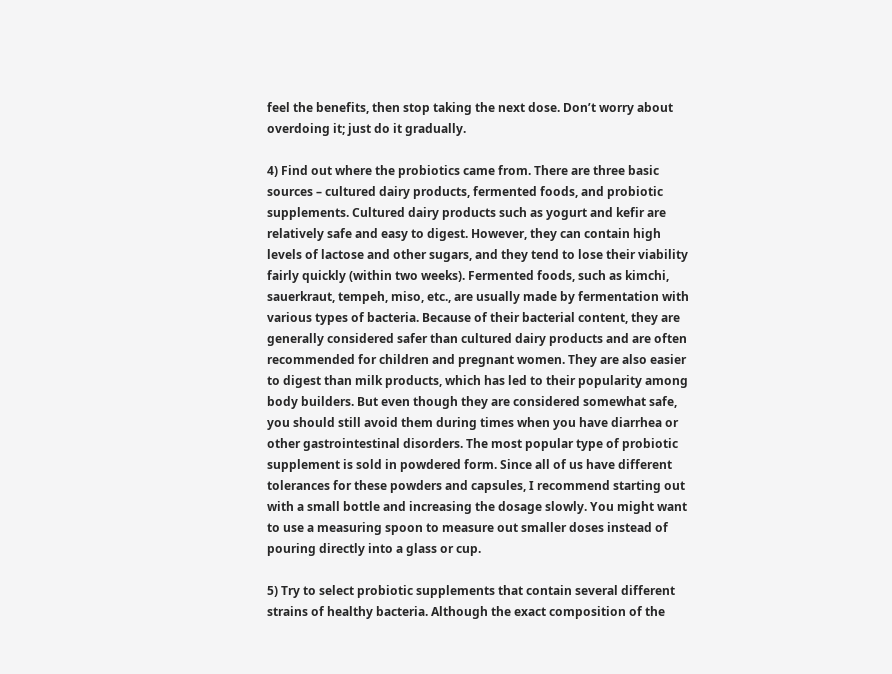feel the benefits, then stop taking the next dose. Don’t worry about overdoing it; just do it gradually.

4) Find out where the probiotics came from. There are three basic sources – cultured dairy products, fermented foods, and probiotic supplements. Cultured dairy products such as yogurt and kefir are relatively safe and easy to digest. However, they can contain high levels of lactose and other sugars, and they tend to lose their viability fairly quickly (within two weeks). Fermented foods, such as kimchi, sauerkraut, tempeh, miso, etc., are usually made by fermentation with various types of bacteria. Because of their bacterial content, they are generally considered safer than cultured dairy products and are often recommended for children and pregnant women. They are also easier to digest than milk products, which has led to their popularity among body builders. But even though they are considered somewhat safe, you should still avoid them during times when you have diarrhea or other gastrointestinal disorders. The most popular type of probiotic supplement is sold in powdered form. Since all of us have different tolerances for these powders and capsules, I recommend starting out with a small bottle and increasing the dosage slowly. You might want to use a measuring spoon to measure out smaller doses instead of pouring directly into a glass or cup.

5) Try to select probiotic supplements that contain several different strains of healthy bacteria. Although the exact composition of the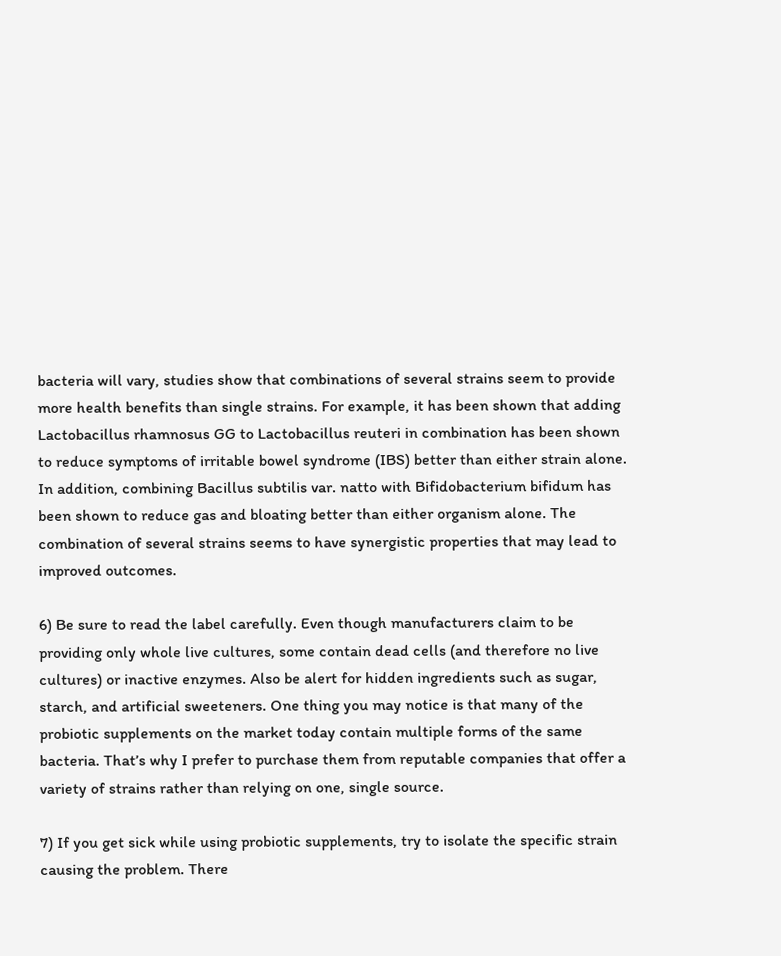bacteria will vary, studies show that combinations of several strains seem to provide more health benefits than single strains. For example, it has been shown that adding Lactobacillus rhamnosus GG to Lactobacillus reuteri in combination has been shown to reduce symptoms of irritable bowel syndrome (IBS) better than either strain alone. In addition, combining Bacillus subtilis var. natto with Bifidobacterium bifidum has been shown to reduce gas and bloating better than either organism alone. The combination of several strains seems to have synergistic properties that may lead to improved outcomes.

6) Be sure to read the label carefully. Even though manufacturers claim to be providing only whole live cultures, some contain dead cells (and therefore no live cultures) or inactive enzymes. Also be alert for hidden ingredients such as sugar, starch, and artificial sweeteners. One thing you may notice is that many of the probiotic supplements on the market today contain multiple forms of the same bacteria. That’s why I prefer to purchase them from reputable companies that offer a variety of strains rather than relying on one, single source.

7) If you get sick while using probiotic supplements, try to isolate the specific strain causing the problem. There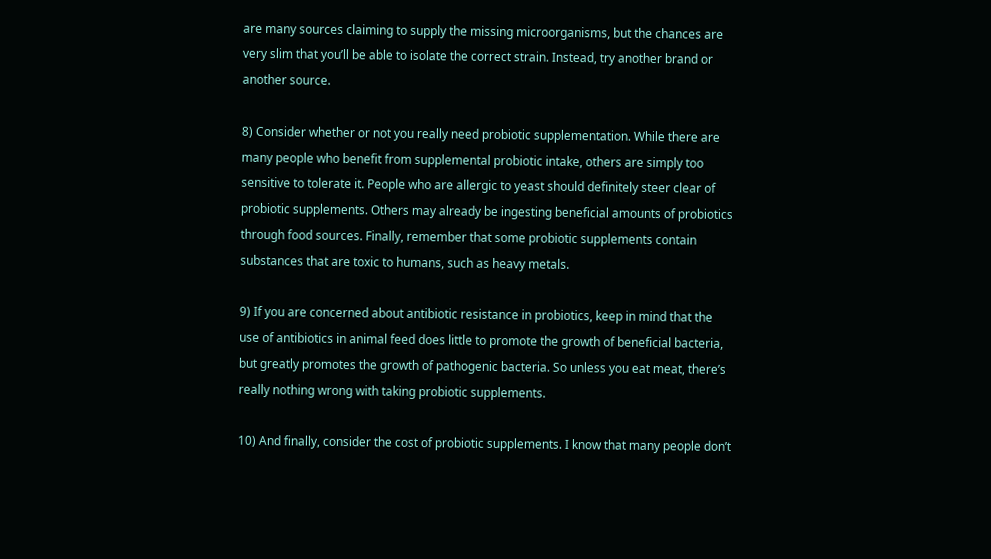are many sources claiming to supply the missing microorganisms, but the chances are very slim that you’ll be able to isolate the correct strain. Instead, try another brand or another source.

8) Consider whether or not you really need probiotic supplementation. While there are many people who benefit from supplemental probiotic intake, others are simply too sensitive to tolerate it. People who are allergic to yeast should definitely steer clear of probiotic supplements. Others may already be ingesting beneficial amounts of probiotics through food sources. Finally, remember that some probiotic supplements contain substances that are toxic to humans, such as heavy metals.

9) If you are concerned about antibiotic resistance in probiotics, keep in mind that the use of antibiotics in animal feed does little to promote the growth of beneficial bacteria, but greatly promotes the growth of pathogenic bacteria. So unless you eat meat, there’s really nothing wrong with taking probiotic supplements.

10) And finally, consider the cost of probiotic supplements. I know that many people don’t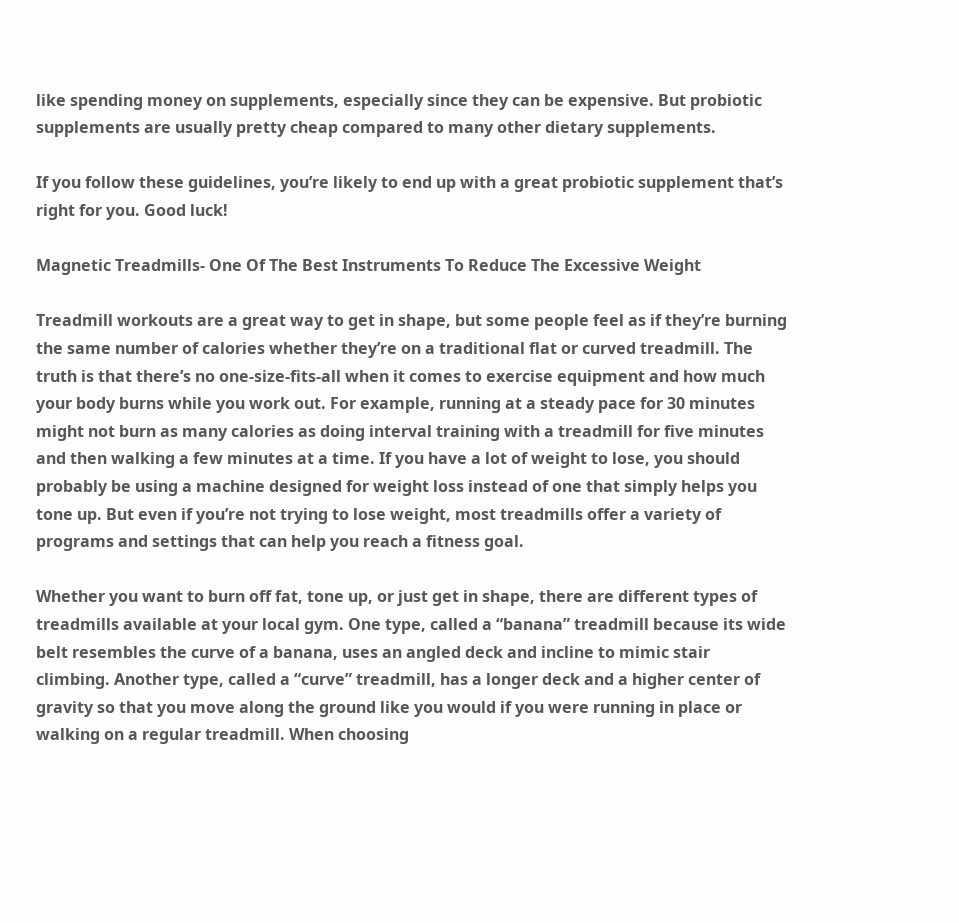like spending money on supplements, especially since they can be expensive. But probiotic supplements are usually pretty cheap compared to many other dietary supplements.

If you follow these guidelines, you’re likely to end up with a great probiotic supplement that’s right for you. Good luck!

Magnetic Treadmills- One Of The Best Instruments To Reduce The Excessive Weight

Treadmill workouts are a great way to get in shape, but some people feel as if they’re burning the same number of calories whether they’re on a traditional flat or curved treadmill. The truth is that there’s no one-size-fits-all when it comes to exercise equipment and how much your body burns while you work out. For example, running at a steady pace for 30 minutes might not burn as many calories as doing interval training with a treadmill for five minutes and then walking a few minutes at a time. If you have a lot of weight to lose, you should probably be using a machine designed for weight loss instead of one that simply helps you tone up. But even if you’re not trying to lose weight, most treadmills offer a variety of programs and settings that can help you reach a fitness goal.

Whether you want to burn off fat, tone up, or just get in shape, there are different types of treadmills available at your local gym. One type, called a “banana” treadmill because its wide belt resembles the curve of a banana, uses an angled deck and incline to mimic stair climbing. Another type, called a “curve” treadmill, has a longer deck and a higher center of gravity so that you move along the ground like you would if you were running in place or walking on a regular treadmill. When choosing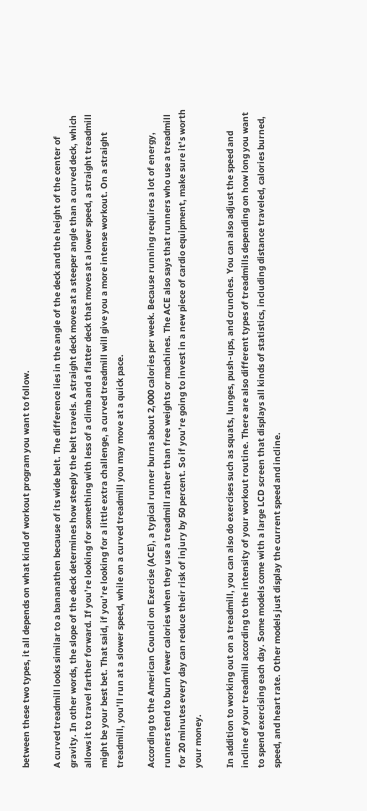between these two types, it all depends on what kind of workout program you want to follow.

A curved treadmill looks similar to a bananathen because of its wide belt. The difference lies in the angle of the deck and the height of the center of gravity. In other words, the slope of the deck determines how steeply the belt travels. A straight deck moves at a steeper angle than a curved deck, which allows it to travel farther forward. If you’re looking for something with less of a climb and a flatter deck that moves at a lower speed, a straight treadmill might be your best bet. That said, if you’re looking for a little extra challenge, a curved treadmill will give you a more intense workout. On a straight treadmill, you’ll run at a slower speed, while on a curved treadmill you may move at a quick pace.

According to the American Council on Exercise (ACE), a typical runner burns about 2,000 calories per week. Because running requires a lot of energy, runners tend to burn fewer calories when they use a treadmill rather than free weights or machines. The ACE also says that runners who use a treadmill for 20 minutes every day can reduce their risk of injury by 50 percent. So if you’re going to invest in a new piece of cardio equipment, make sure it’s worth your money.

In addition to working out on a treadmill, you can also do exercises such as squats, lunges, push-ups, and crunches. You can also adjust the speed and incline of your treadmill according to the intensity of your workout routine. There are also different types of treadmills depending on how long you want to spend exercising each day. Some models come with a large LCD screen that displays all kinds of statistics, including distance traveled, calories burned, speed, and heart rate. Other models just display the current speed and incline.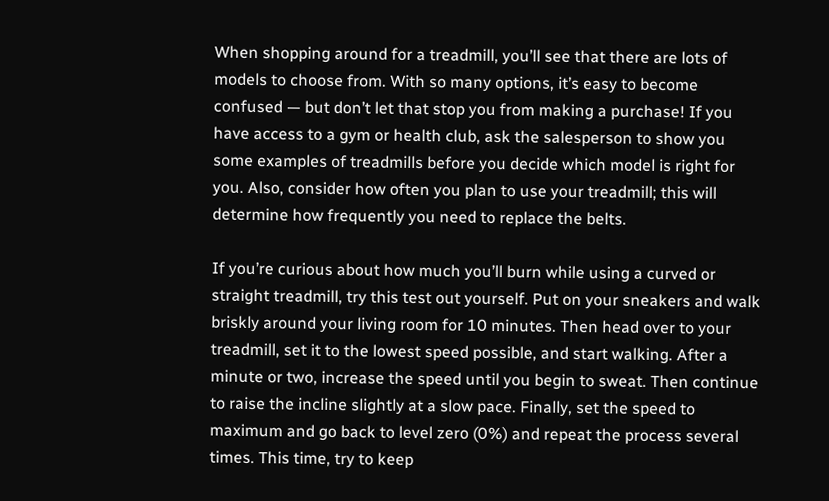When shopping around for a treadmill, you’ll see that there are lots of models to choose from. With so many options, it’s easy to become confused — but don’t let that stop you from making a purchase! If you have access to a gym or health club, ask the salesperson to show you some examples of treadmills before you decide which model is right for you. Also, consider how often you plan to use your treadmill; this will determine how frequently you need to replace the belts.

If you’re curious about how much you’ll burn while using a curved or straight treadmill, try this test out yourself. Put on your sneakers and walk briskly around your living room for 10 minutes. Then head over to your treadmill, set it to the lowest speed possible, and start walking. After a minute or two, increase the speed until you begin to sweat. Then continue to raise the incline slightly at a slow pace. Finally, set the speed to maximum and go back to level zero (0%) and repeat the process several times. This time, try to keep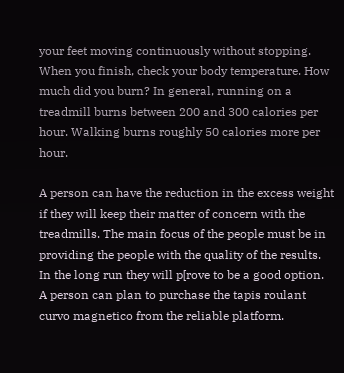your feet moving continuously without stopping. When you finish, check your body temperature. How much did you burn? In general, running on a treadmill burns between 200 and 300 calories per hour. Walking burns roughly 50 calories more per hour.

A person can have the reduction in the excess weight if they will keep their matter of concern with the treadmills. The main focus of the people must be in providing the people with the quality of the results. In the long run they will p[rove to be a good option. A person can plan to purchase the tapis roulant curvo magnetico from the reliable platform.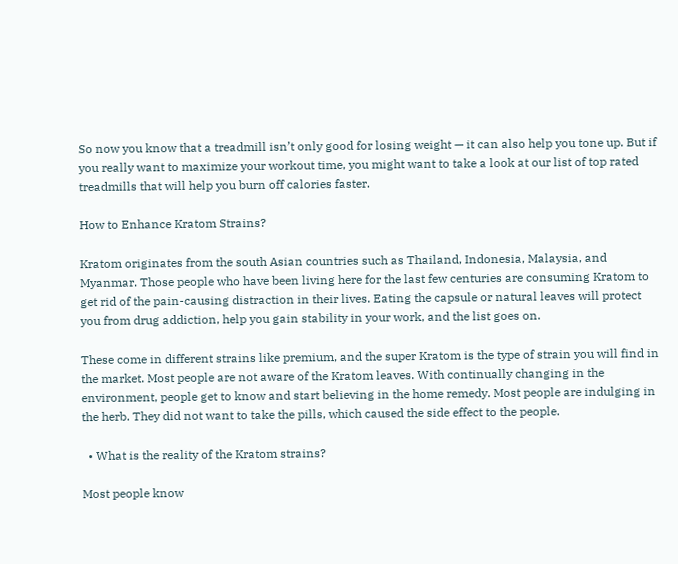So now you know that a treadmill isn’t only good for losing weight — it can also help you tone up. But if you really want to maximize your workout time, you might want to take a look at our list of top rated treadmills that will help you burn off calories faster.

How to Enhance Kratom Strains?

Kratom originates from the south Asian countries such as Thailand, Indonesia, Malaysia, and Myanmar. Those people who have been living here for the last few centuries are consuming Kratom to get rid of the pain-causing distraction in their lives. Eating the capsule or natural leaves will protect you from drug addiction, help you gain stability in your work, and the list goes on.

These come in different strains like premium, and the super Kratom is the type of strain you will find in the market. Most people are not aware of the Kratom leaves. With continually changing in the environment, people get to know and start believing in the home remedy. Most people are indulging in the herb. They did not want to take the pills, which caused the side effect to the people.

  • What is the reality of the Kratom strains?

Most people know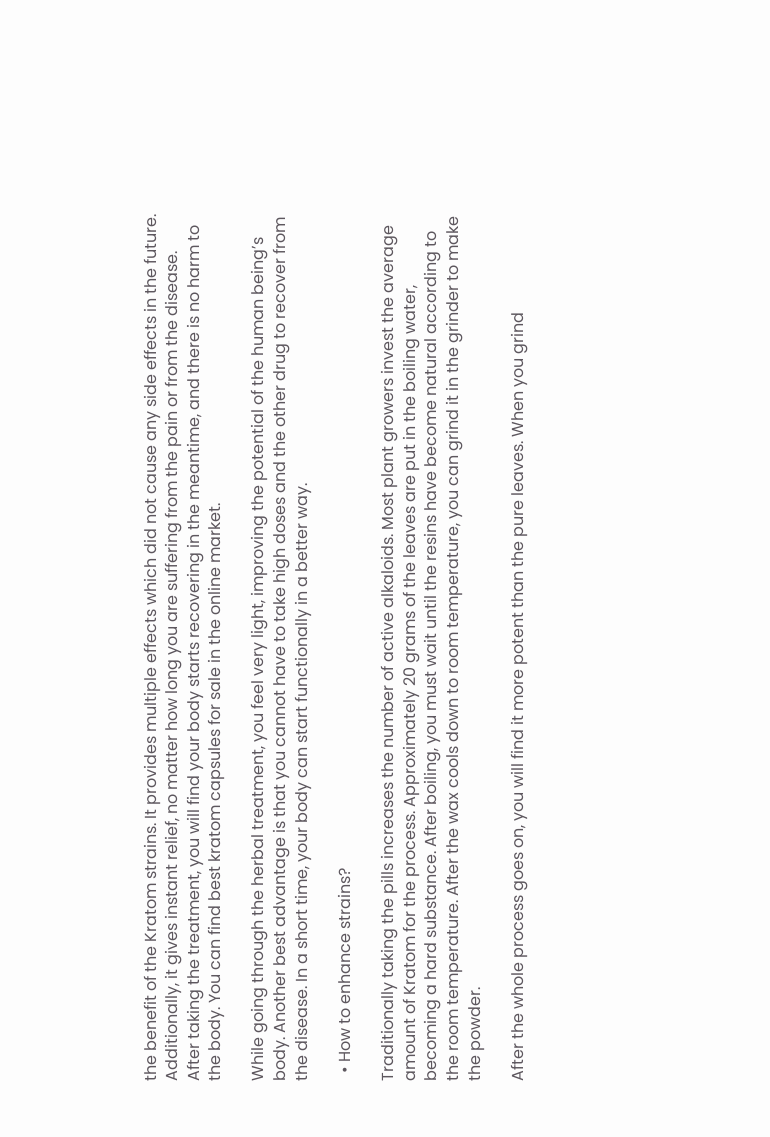the benefit of the Kratom strains. It provides multiple effects which did not cause any side effects in the future. Additionally, it gives instant relief, no matter how long you are suffering from the pain or from the disease. After taking the treatment, you will find your body starts recovering in the meantime, and there is no harm to the body. You can find best kratom capsules for sale in the online market.

While going through the herbal treatment, you feel very light, improving the potential of the human being’s body. Another best advantage is that you cannot have to take high doses and the other drug to recover from the disease. In a short time, your body can start functionally in a better way.

  • How to enhance strains?

Traditionally taking the pills increases the number of active alkaloids. Most plant growers invest the average amount of Kratom for the process. Approximately 20 grams of the leaves are put in the boiling water, becoming a hard substance. After boiling, you must wait until the resins have become natural according to the room temperature. After the wax cools down to room temperature, you can grind it in the grinder to make the powder.

After the whole process goes on, you will find it more potent than the pure leaves. When you grind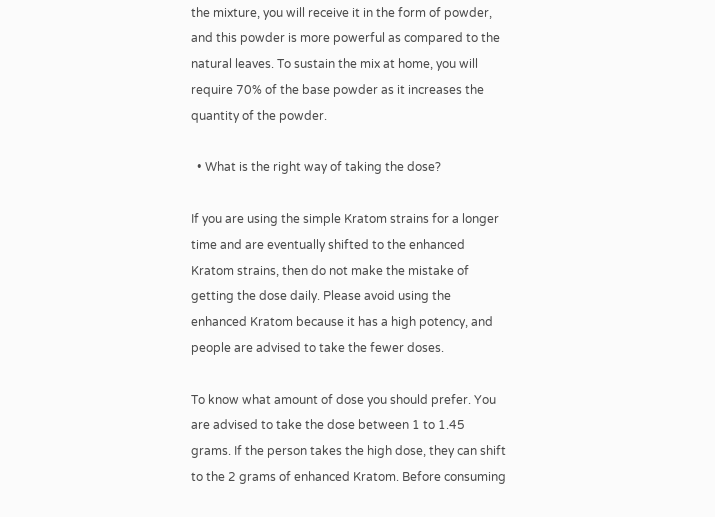the mixture, you will receive it in the form of powder, and this powder is more powerful as compared to the natural leaves. To sustain the mix at home, you will require 70% of the base powder as it increases the quantity of the powder.

  • What is the right way of taking the dose?

If you are using the simple Kratom strains for a longer time and are eventually shifted to the enhanced Kratom strains, then do not make the mistake of getting the dose daily. Please avoid using the enhanced Kratom because it has a high potency, and people are advised to take the fewer doses.

To know what amount of dose you should prefer. You are advised to take the dose between 1 to 1.45 grams. If the person takes the high dose, they can shift to the 2 grams of enhanced Kratom. Before consuming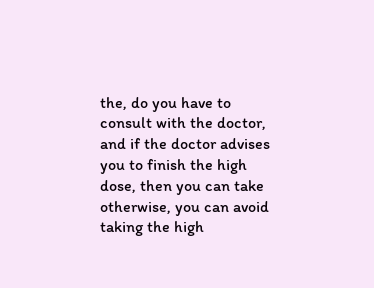the, do you have to consult with the doctor, and if the doctor advises you to finish the high dose, then you can take otherwise, you can avoid taking the high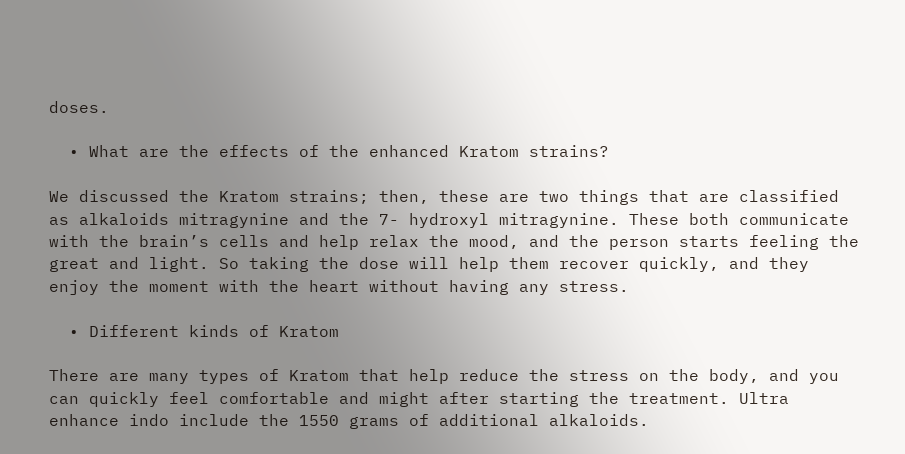doses.

  • What are the effects of the enhanced Kratom strains?

We discussed the Kratom strains; then, these are two things that are classified as alkaloids mitragynine and the 7- hydroxyl mitragynine. These both communicate with the brain’s cells and help relax the mood, and the person starts feeling the great and light. So taking the dose will help them recover quickly, and they enjoy the moment with the heart without having any stress.

  • Different kinds of Kratom

There are many types of Kratom that help reduce the stress on the body, and you can quickly feel comfortable and might after starting the treatment. Ultra enhance indo include the 1550 grams of additional alkaloids.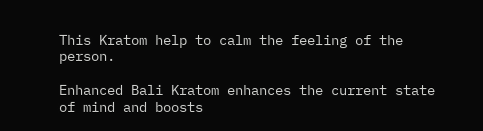This Kratom help to calm the feeling of the person.

Enhanced Bali Kratom enhances the current state of mind and boosts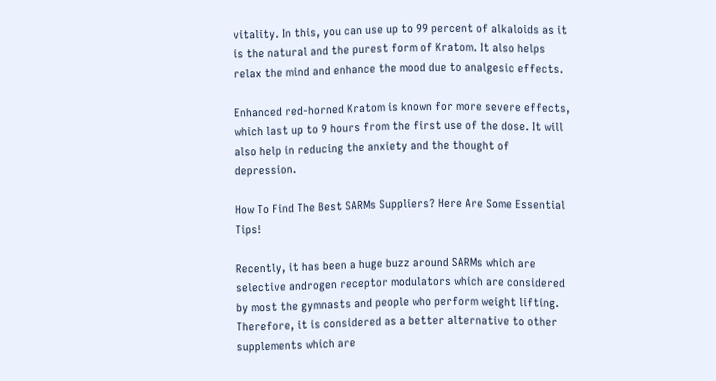vitality. In this, you can use up to 99 percent of alkaloids as it is the natural and the purest form of Kratom. It also helps relax the mind and enhance the mood due to analgesic effects.

Enhanced red-horned Kratom is known for more severe effects, which last up to 9 hours from the first use of the dose. It will also help in reducing the anxiety and the thought of depression.

How To Find The Best SARMs Suppliers? Here Are Some Essential Tips!

Recently, it has been a huge buzz around SARMs which are selective androgen receptor modulators which are considered by most the gymnasts and people who perform weight lifting. Therefore, it is considered as a better alternative to other supplements which are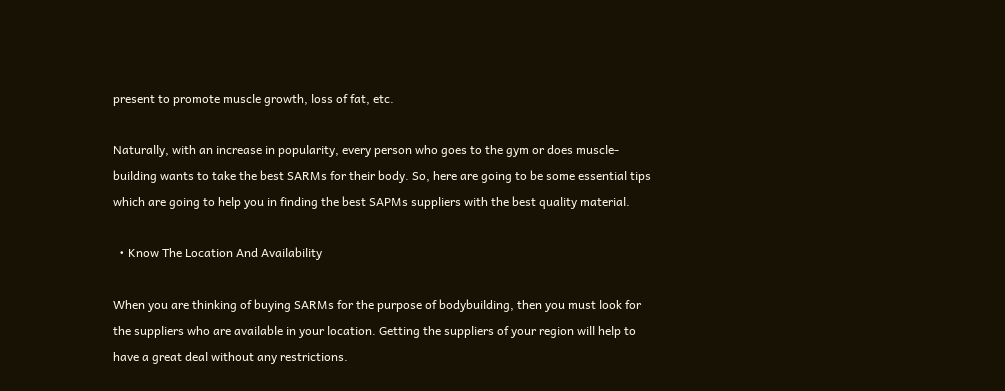present to promote muscle growth, loss of fat, etc.

Naturally, with an increase in popularity, every person who goes to the gym or does muscle-building wants to take the best SARMs for their body. So, here are going to be some essential tips which are going to help you in finding the best SAPMs suppliers with the best quality material.

  • Know The Location And Availability

When you are thinking of buying SARMs for the purpose of bodybuilding, then you must look for the suppliers who are available in your location. Getting the suppliers of your region will help to have a great deal without any restrictions.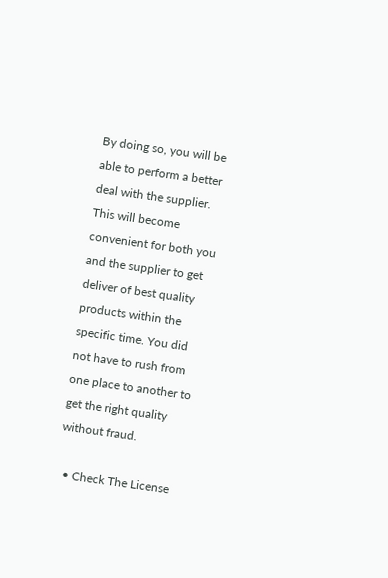By doing so, you will be able to perform a better deal with the supplier. This will become convenient for both you and the supplier to get deliver of best quality products within the specific time. You did not have to rush from one place to another to get the right quality without fraud.

  • Check The License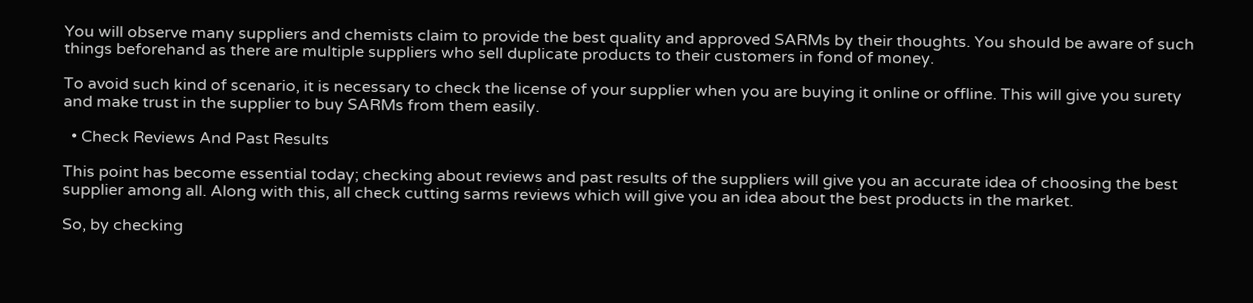You will observe many suppliers and chemists claim to provide the best quality and approved SARMs by their thoughts. You should be aware of such things beforehand as there are multiple suppliers who sell duplicate products to their customers in fond of money.

To avoid such kind of scenario, it is necessary to check the license of your supplier when you are buying it online or offline. This will give you surety and make trust in the supplier to buy SARMs from them easily.

  • Check Reviews And Past Results

This point has become essential today; checking about reviews and past results of the suppliers will give you an accurate idea of choosing the best supplier among all. Along with this, all check cutting sarms reviews which will give you an idea about the best products in the market.

So, by checking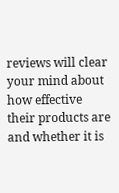reviews will clear your mind about how effective their products are and whether it is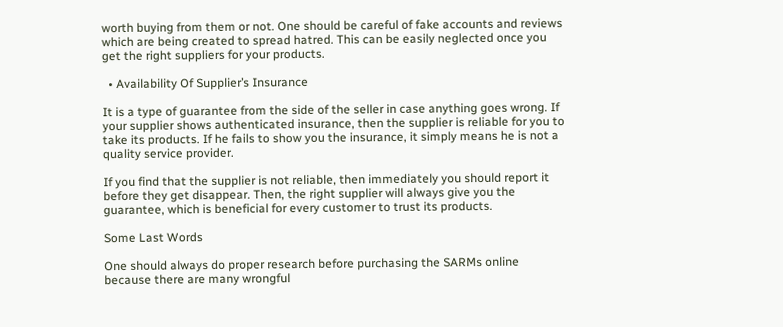worth buying from them or not. One should be careful of fake accounts and reviews which are being created to spread hatred. This can be easily neglected once you get the right suppliers for your products.

  • Availability Of Supplier’s Insurance

It is a type of guarantee from the side of the seller in case anything goes wrong. If your supplier shows authenticated insurance, then the supplier is reliable for you to take its products. If he fails to show you the insurance, it simply means he is not a quality service provider.

If you find that the supplier is not reliable, then immediately you should report it before they get disappear. Then, the right supplier will always give you the guarantee, which is beneficial for every customer to trust its products.

Some Last Words

One should always do proper research before purchasing the SARMs online because there are many wrongful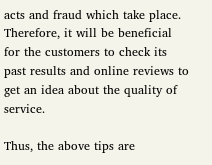acts and fraud which take place. Therefore, it will be beneficial for the customers to check its past results and online reviews to get an idea about the quality of service.

Thus, the above tips are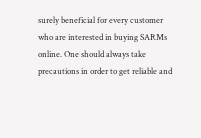surely beneficial for every customer who are interested in buying SARMs online. One should always take precautions in order to get reliable and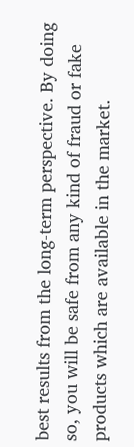best results from the long-term perspective. By doing so, you will be safe from any kind of fraud or fake products which are available in the market.